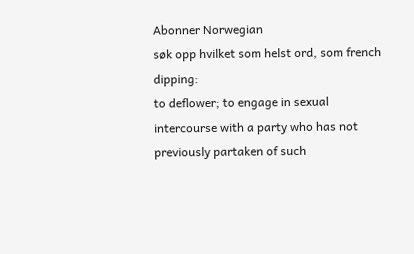Abonner Norwegian
søk opp hvilket som helst ord, som french dipping:
to deflower; to engage in sexual intercourse with a party who has not previously partaken of such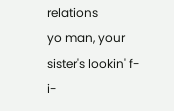relations
yo man, your sister's lookin' f-i-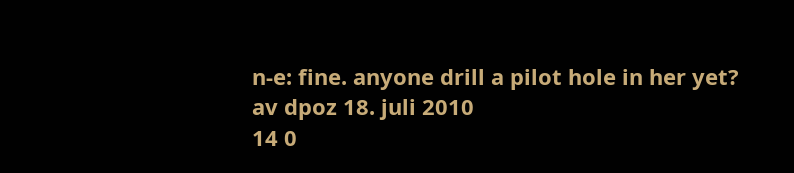n-e: fine. anyone drill a pilot hole in her yet?
av dpoz 18. juli 2010
14 0